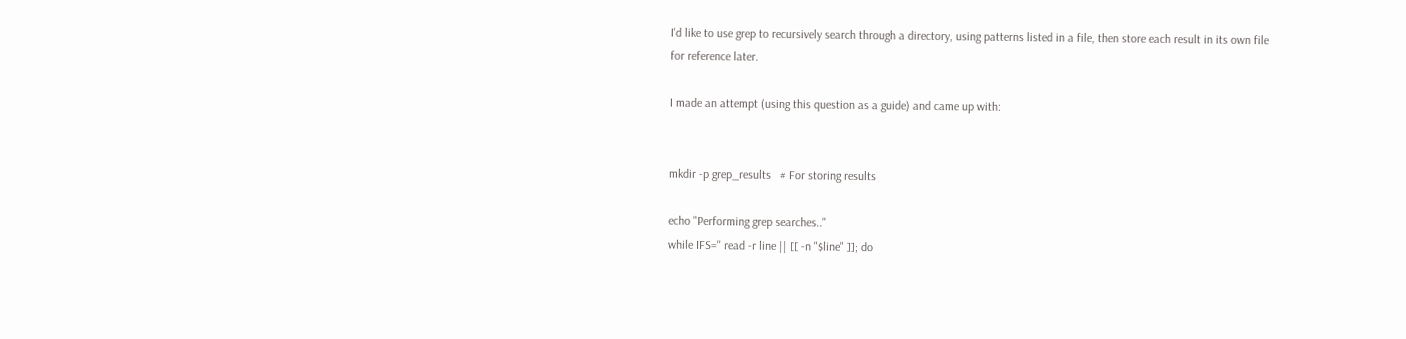I'd like to use grep to recursively search through a directory, using patterns listed in a file, then store each result in its own file for reference later.

I made an attempt (using this question as a guide) and came up with:


mkdir -p grep_results   # For storing results

echo "Performing grep searches.."
while IFS='' read -r line || [[ -n "$line" ]]; do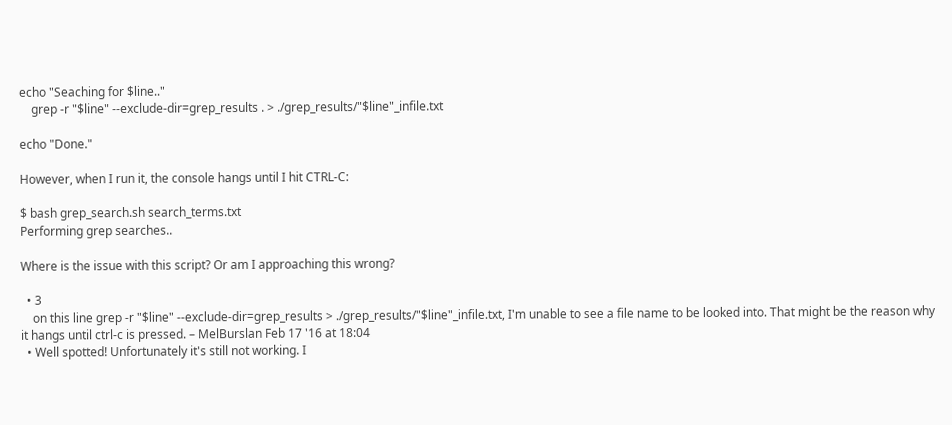echo "Seaching for $line.."
    grep -r "$line" --exclude-dir=grep_results . > ./grep_results/"$line"_infile.txt

echo "Done."

However, when I run it, the console hangs until I hit CTRL-C:

$ bash grep_search.sh search_terms.txt
Performing grep searches..

Where is the issue with this script? Or am I approaching this wrong?

  • 3
    on this line grep -r "$line" --exclude-dir=grep_results > ./grep_results/"$line"_infile.txt, I'm unable to see a file name to be looked into. That might be the reason why it hangs until ctrl-c is pressed. – MelBurslan Feb 17 '16 at 18:04
  • Well spotted! Unfortunately it's still not working. I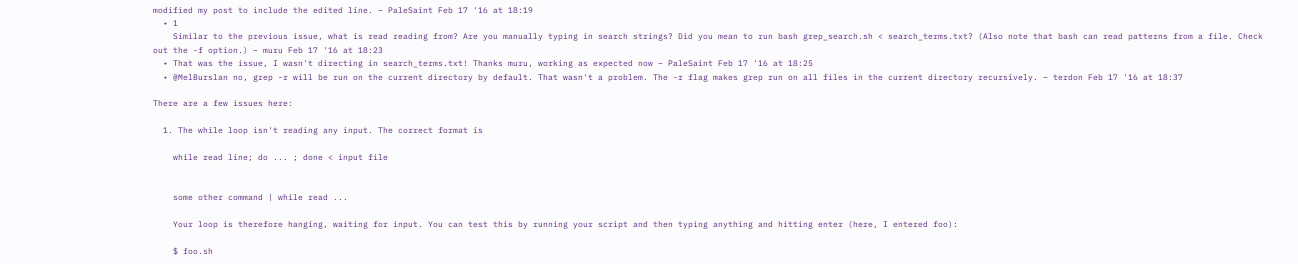modified my post to include the edited line. – PaleSaint Feb 17 '16 at 18:19
  • 1
    Similar to the previous issue, what is read reading from? Are you manually typing in search strings? Did you mean to run bash grep_search.sh < search_terms.txt? (Also note that bash can read patterns from a file. Check out the -f option.) – muru Feb 17 '16 at 18:23
  • That was the issue, I wasn't directing in search_terms.txt! Thanks muru, working as expected now – PaleSaint Feb 17 '16 at 18:25
  • @MelBurslan no, grep -r will be run on the current directory by default. That wasn't a problem. The -r flag makes grep run on all files in the current directory recursively. – terdon Feb 17 '16 at 18:37

There are a few issues here:

  1. The while loop isn't reading any input. The correct format is

    while read line; do ... ; done < input file


    some other command | while read ...

    Your loop is therefore hanging, waiting for input. You can test this by running your script and then typing anything and hitting enter (here, I entered foo):

    $ foo.sh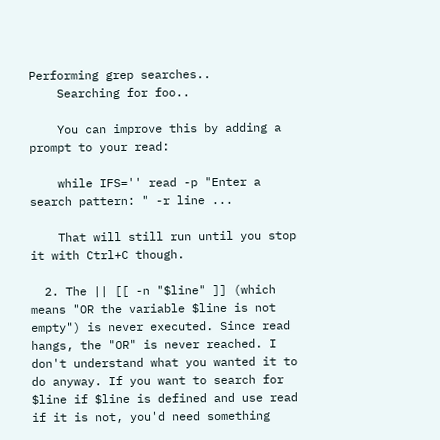Performing grep searches..
    Searching for foo..

    You can improve this by adding a prompt to your read:

    while IFS='' read -p "Enter a search pattern: " -r line ...

    That will still run until you stop it with Ctrl+C though.

  2. The || [[ -n "$line" ]] (which means "OR the variable $line is not empty") is never executed. Since read hangs, the "OR" is never reached. I don't understand what you wanted it to do anyway. If you want to search for $line if $line is defined and use read if it is not, you'd need something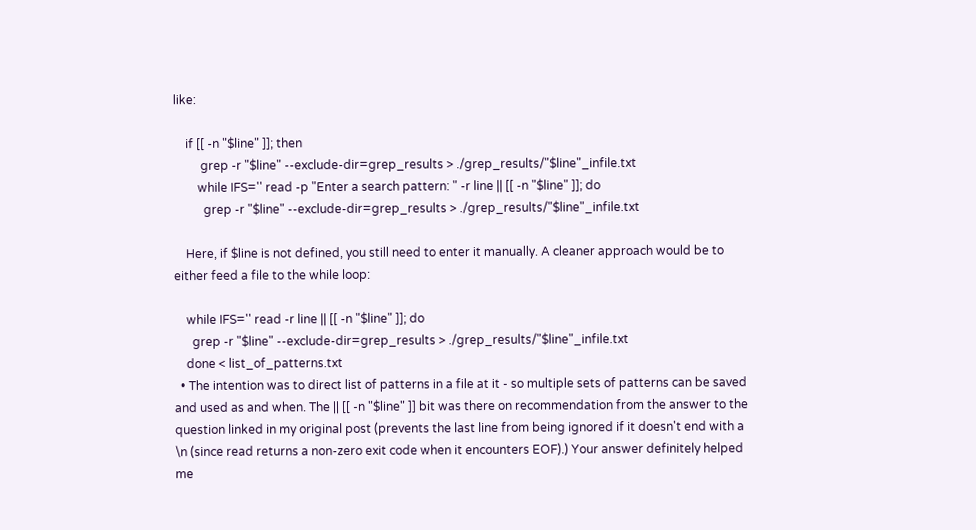like:

    if [[ -n "$line" ]]; then
         grep -r "$line" --exclude-dir=grep_results > ./grep_results/"$line"_infile.txt
        while IFS='' read -p "Enter a search pattern: " -r line || [[ -n "$line" ]]; do
          grep -r "$line" --exclude-dir=grep_results > ./grep_results/"$line"_infile.txt

    Here, if $line is not defined, you still need to enter it manually. A cleaner approach would be to either feed a file to the while loop:

    while IFS='' read -r line || [[ -n "$line" ]]; do
      grep -r "$line" --exclude-dir=grep_results > ./grep_results/"$line"_infile.txt
    done < list_of_patterns.txt
  • The intention was to direct list of patterns in a file at it - so multiple sets of patterns can be saved and used as and when. The || [[ -n "$line" ]] bit was there on recommendation from the answer to the question linked in my original post (prevents the last line from being ignored if it doesn't end with a \n (since read returns a non-zero exit code when it encounters EOF).) Your answer definitely helped me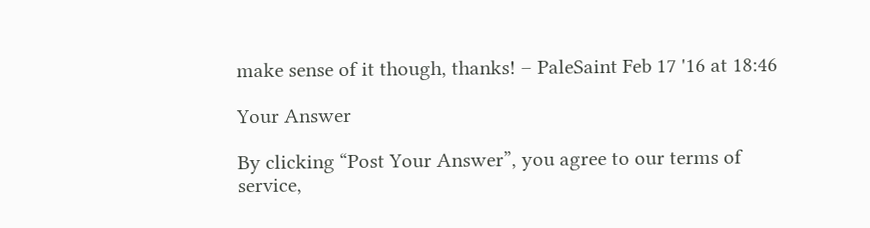make sense of it though, thanks! – PaleSaint Feb 17 '16 at 18:46

Your Answer

By clicking “Post Your Answer”, you agree to our terms of service,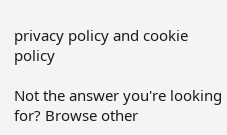privacy policy and cookie policy

Not the answer you're looking for? Browse other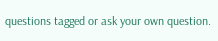questions tagged or ask your own question.